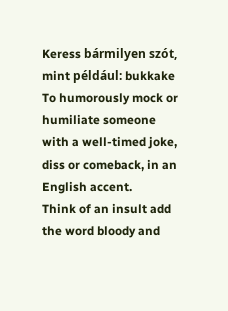Keress bármilyen szót, mint például: bukkake
To humorously mock or humiliate someone with a well-timed joke, diss or comeback, in an English accent.
Think of an insult add the word bloody and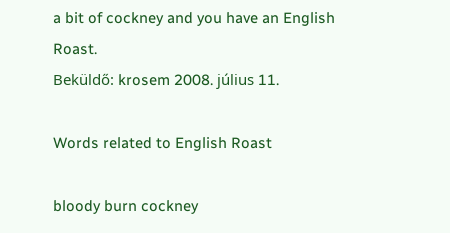a bit of cockney and you have an English Roast.
Beküldő: krosem 2008. július 11.

Words related to English Roast

bloody burn cockney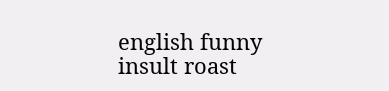english funny insult roast